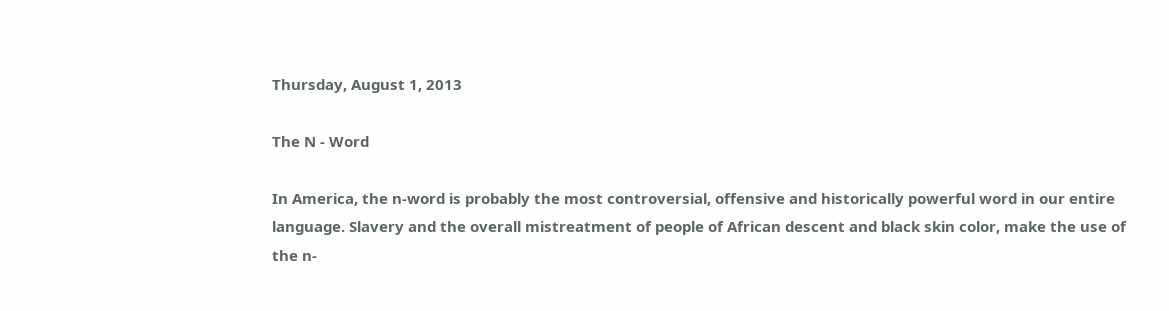Thursday, August 1, 2013

The N - Word

In America, the n-word is probably the most controversial, offensive and historically powerful word in our entire language. Slavery and the overall mistreatment of people of African descent and black skin color, make the use of the n-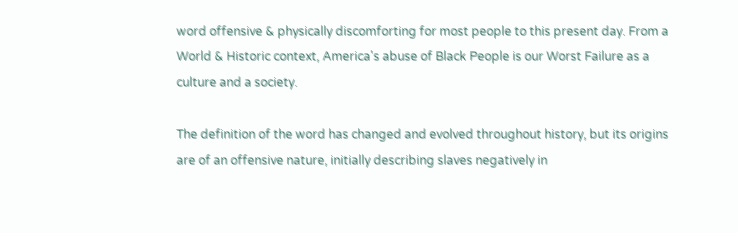word offensive & physically discomforting for most people to this present day. From a World & Historic context, America's abuse of Black People is our Worst Failure as a culture and a society.

The definition of the word has changed and evolved throughout history, but its origins are of an offensive nature, initially describing slaves negatively in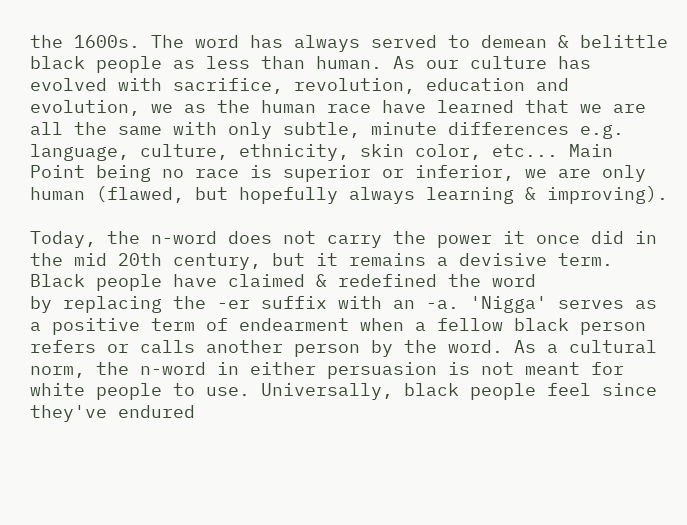the 1600s. The word has always served to demean & belittle black people as less than human. As our culture has evolved with sacrifice, revolution, education and evolution, we as the human race have learned that we are all the same with only subtle, minute differences e.g. language, culture, ethnicity, skin color, etc... Main Point being no race is superior or inferior, we are only human (flawed, but hopefully always learning & improving).

Today, the n-word does not carry the power it once did in the mid 20th century, but it remains a devisive term. Black people have claimed & redefined the word
by replacing the -er suffix with an -a. 'Nigga' serves as a positive term of endearment when a fellow black person refers or calls another person by the word. As a cultural norm, the n-word in either persuasion is not meant for white people to use. Universally, black people feel since they've endured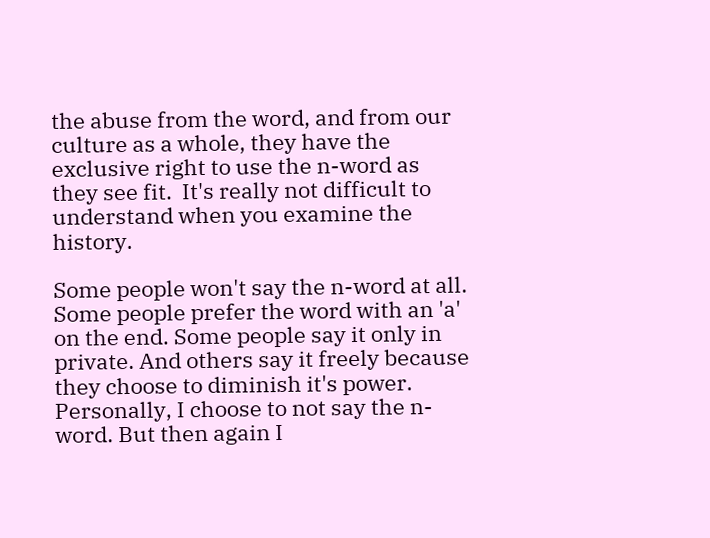the abuse from the word, and from our culture as a whole, they have the exclusive right to use the n-word as they see fit.  It's really not difficult to understand when you examine the history.

Some people won't say the n-word at all. Some people prefer the word with an 'a' on the end. Some people say it only in private. And others say it freely because they choose to diminish it's power. Personally, I choose to not say the n-word. But then again I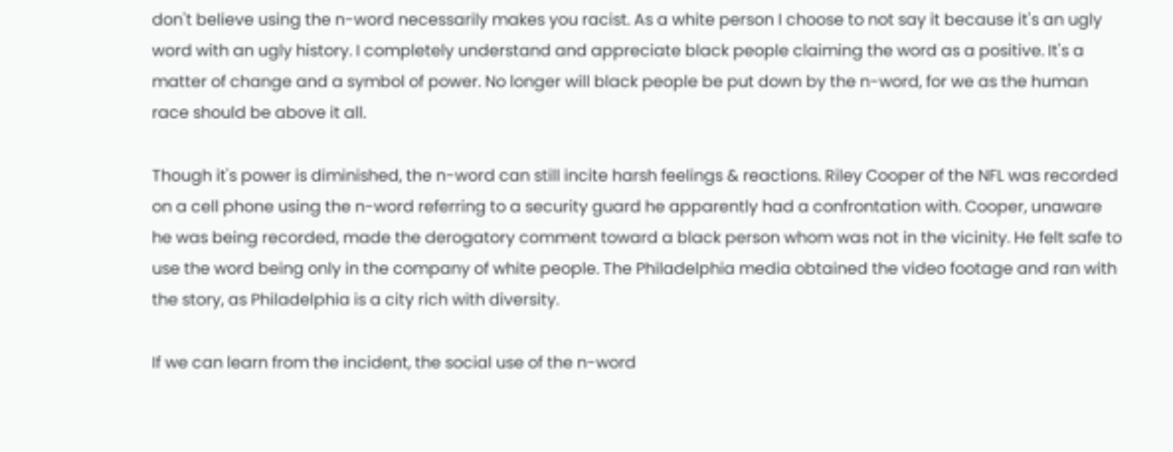don't believe using the n-word necessarily makes you racist. As a white person I choose to not say it because it's an ugly word with an ugly history. I completely understand and appreciate black people claiming the word as a positive. It's a matter of change and a symbol of power. No longer will black people be put down by the n-word, for we as the human race should be above it all.

Though it's power is diminished, the n-word can still incite harsh feelings & reactions. Riley Cooper of the NFL was recorded on a cell phone using the n-word referring to a security guard he apparently had a confrontation with. Cooper, unaware he was being recorded, made the derogatory comment toward a black person whom was not in the vicinity. He felt safe to use the word being only in the company of white people. The Philadelphia media obtained the video footage and ran with the story, as Philadelphia is a city rich with diversity.

If we can learn from the incident, the social use of the n-word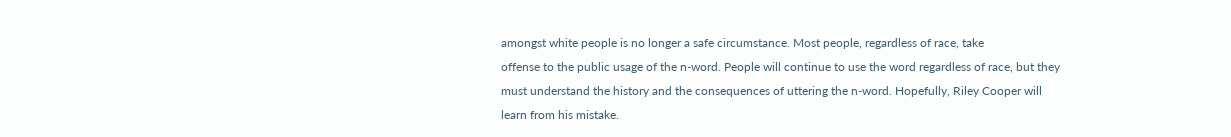amongst white people is no longer a safe circumstance. Most people, regardless of race, take
offense to the public usage of the n-word. People will continue to use the word regardless of race, but they must understand the history and the consequences of uttering the n-word. Hopefully, Riley Cooper will learn from his mistake.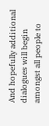And hopefully additional dialogues will begin amongst all people to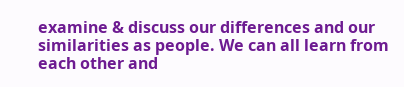examine & discuss our differences and our similarities as people. We can all learn from each other and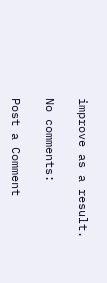improve as a result.

No comments:

Post a Comment